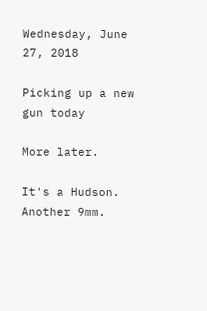Wednesday, June 27, 2018

Picking up a new gun today

More later.

It's a Hudson.  Another 9mm.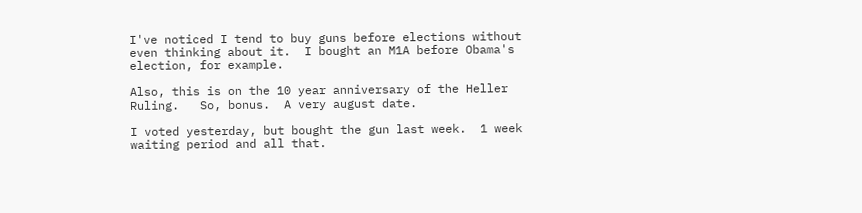I've noticed I tend to buy guns before elections without even thinking about it.  I bought an M1A before Obama's election, for example.

Also, this is on the 10 year anniversary of the Heller Ruling.   So, bonus.  A very august date.

I voted yesterday, but bought the gun last week.  1 week waiting period and all that.